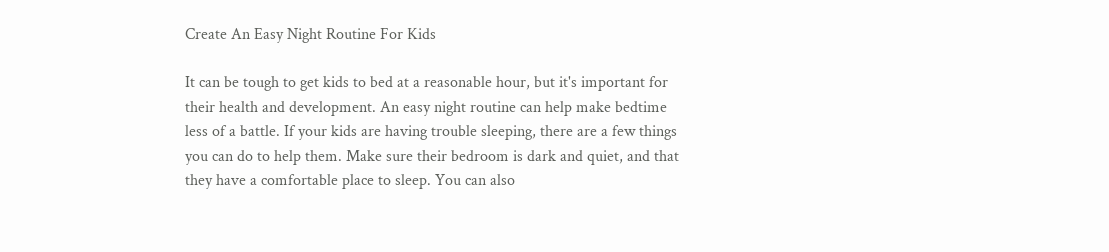Create An Easy Night Routine For Kids

It can be tough to get kids to bed at a reasonable hour, but it's important for their health and development. An easy night routine can help make bedtime less of a battle. If your kids are having trouble sleeping, there are a few things you can do to help them. Make sure their bedroom is dark and quiet, and that they have a comfortable place to sleep. You can also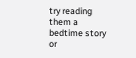try reading them a bedtime story or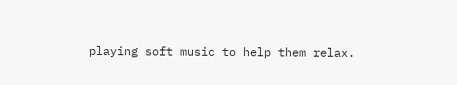playing soft music to help them relax.